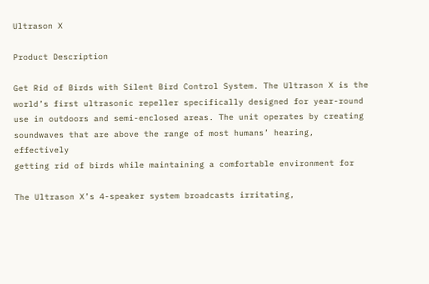Ultrason X

Product Description

Get Rid of Birds with Silent Bird Control System. The Ultrason X is the
world’s first ultrasonic repeller specifically designed for year-round
use in outdoors and semi-enclosed areas. The unit operates by creating
soundwaves that are above the range of most humans’ hearing, effectively
getting rid of birds while maintaining a comfortable environment for

The Ultrason X’s 4-speaker system broadcasts irritating,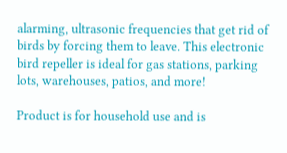alarming, ultrasonic frequencies that get rid of birds by forcing them to leave. This electronic bird repeller is ideal for gas stations, parking lots, warehouses, patios, and more!

Product is for household use and is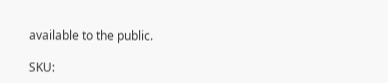available to the public.

SKU: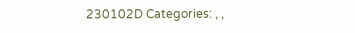230102D Categories: , ,